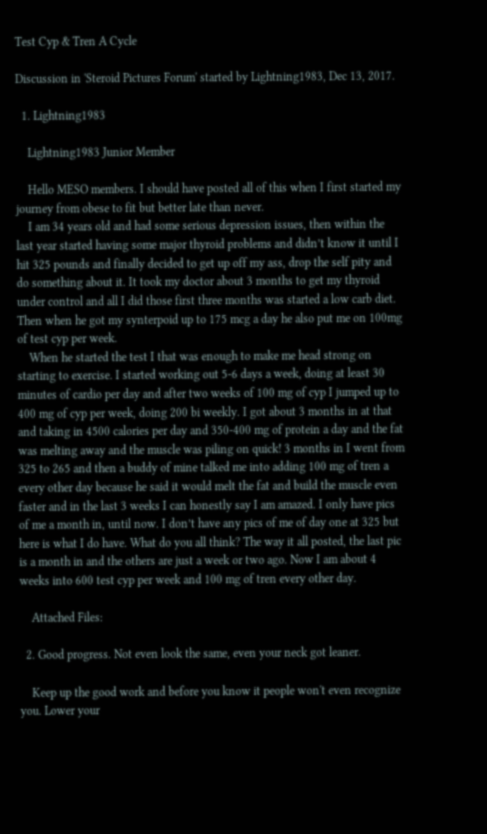Test Cyp & Tren A Cycle

Discussion in 'Steroid Pictures Forum' started by Lightning1983, Dec 13, 2017.

  1. Lightning1983

    Lightning1983 Junior Member

    Hello MESO members. I should have posted all of this when I first started my journey from obese to fit but better late than never.
    I am 34 years old and had some serious depression issues, then within the last year started having some major thyroid problems and didn’t know it until I hit 325 pounds and finally decided to get up off my ass, drop the self pity and do something about it. It took my doctor about 3 months to get my thyroid under control and all I did those first three months was started a low carb diet. Then when he got my synterpoid up to 175 mcg a day he also put me on 100mg of test cyp per week.
    When he started the test I that was enough to make me head strong on starting to exercise. I started working out 5-6 days a week, doing at least 30 minutes of cardio per day and after two weeks of 100 mg of cyp I jumped up to 400 mg of cyp per week, doing 200 bi weekly. I got about 3 months in at that and taking in 4500 calories per day and 350-400 mg of protein a day and the fat was melting away and the muscle was piling on quick! 3 months in I went from 325 to 265 and then a buddy of mine talked me into adding 100 mg of tren a every other day because he said it would melt the fat and build the muscle even faster and in the last 3 weeks I can honestly say I am amazed. I only have pics of me a month in, until now. I don’t have any pics of me of day one at 325 but here is what I do have. What do you all think? The way it all posted, the last pic is a month in and the others are just a week or two ago. Now I am about 4 weeks into 600 test cyp per week and 100 mg of tren every other day.

    Attached Files:

  2. Good progress. Not even look the same, even your neck got leaner.

    Keep up the good work and before you know it people won't even recognize you. Lower your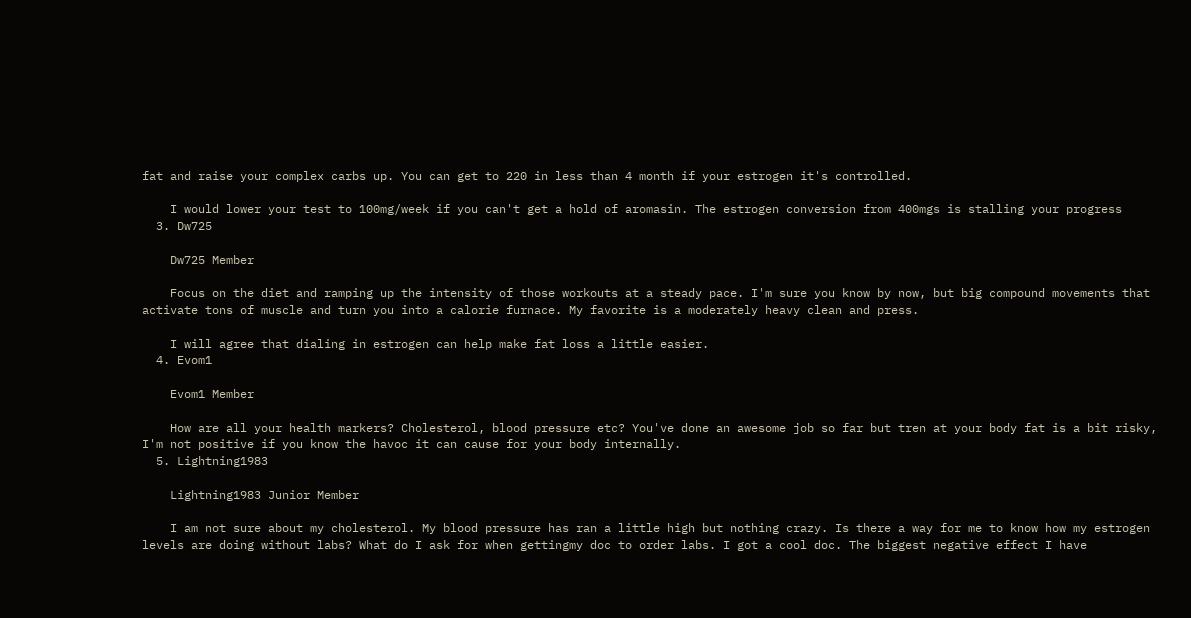fat and raise your complex carbs up. You can get to 220 in less than 4 month if your estrogen it's controlled.

    I would lower your test to 100mg/week if you can't get a hold of aromasin. The estrogen conversion from 400mgs is stalling your progress
  3. Dw725

    Dw725 Member

    Focus on the diet and ramping up the intensity of those workouts at a steady pace. I'm sure you know by now, but big compound movements that activate tons of muscle and turn you into a calorie furnace. My favorite is a moderately heavy clean and press.

    I will agree that dialing in estrogen can help make fat loss a little easier.
  4. Evom1

    Evom1 Member

    How are all your health markers? Cholesterol, blood pressure etc? You've done an awesome job so far but tren at your body fat is a bit risky, I'm not positive if you know the havoc it can cause for your body internally.
  5. Lightning1983

    Lightning1983 Junior Member

    I am not sure about my cholesterol. My blood pressure has ran a little high but nothing crazy. Is there a way for me to know how my estrogen levels are doing without labs? What do I ask for when gettingmy doc to order labs. I got a cool doc. The biggest negative effect I have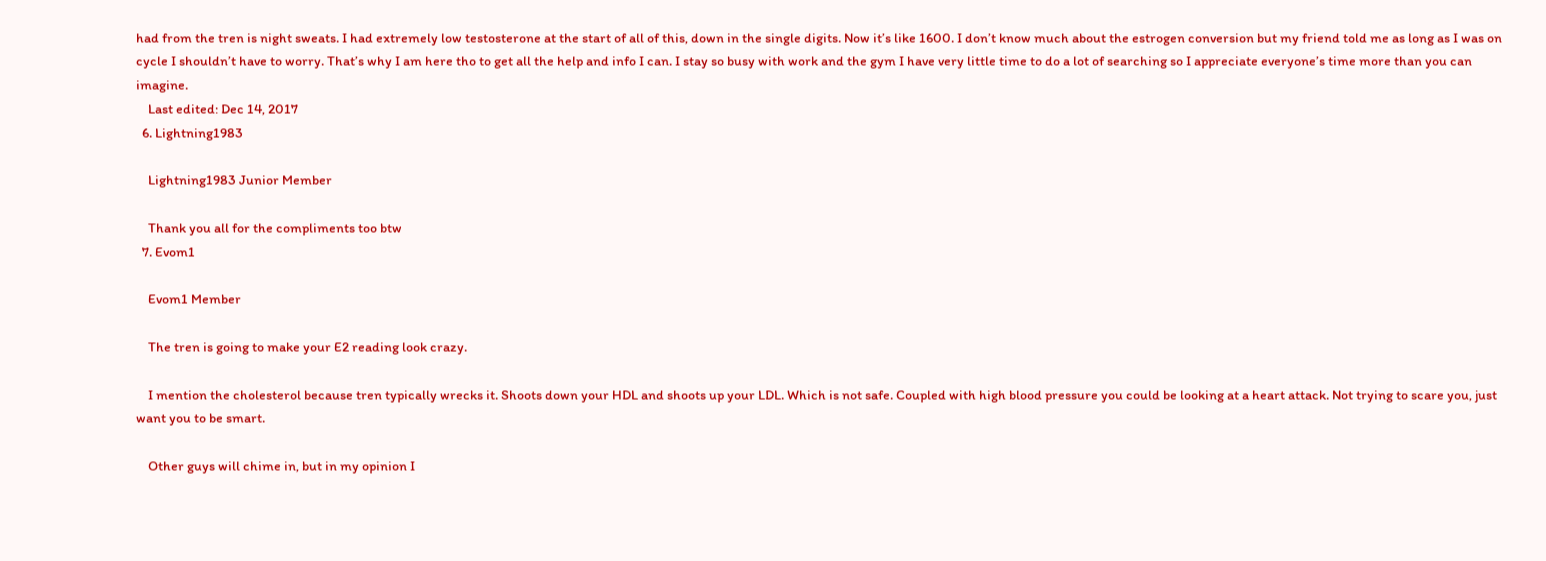had from the tren is night sweats. I had extremely low testosterone at the start of all of this, down in the single digits. Now it’s like 1600. I don’t know much about the estrogen conversion but my friend told me as long as I was on cycle I shouldn’t have to worry. That’s why I am here tho to get all the help and info I can. I stay so busy with work and the gym I have very little time to do a lot of searching so I appreciate everyone’s time more than you can imagine.
    Last edited: Dec 14, 2017
  6. Lightning1983

    Lightning1983 Junior Member

    Thank you all for the compliments too btw
  7. Evom1

    Evom1 Member

    The tren is going to make your E2 reading look crazy.

    I mention the cholesterol because tren typically wrecks it. Shoots down your HDL and shoots up your LDL. Which is not safe. Coupled with high blood pressure you could be looking at a heart attack. Not trying to scare you, just want you to be smart.

    Other guys will chime in, but in my opinion I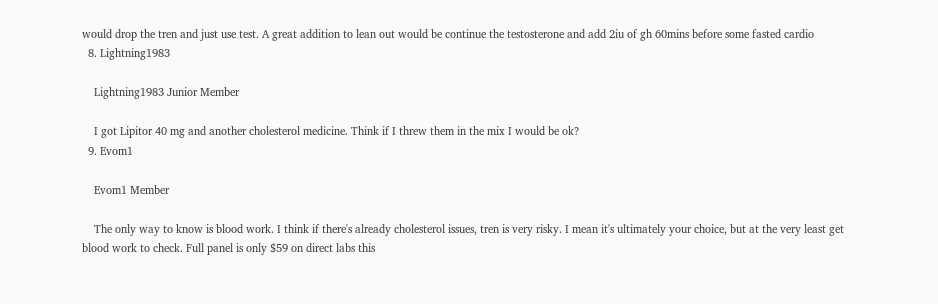would drop the tren and just use test. A great addition to lean out would be continue the testosterone and add 2iu of gh 60mins before some fasted cardio
  8. Lightning1983

    Lightning1983 Junior Member

    I got Lipitor 40 mg and another cholesterol medicine. Think if I threw them in the mix I would be ok?
  9. Evom1

    Evom1 Member

    The only way to know is blood work. I think if there's already cholesterol issues, tren is very risky. I mean it's ultimately your choice, but at the very least get blood work to check. Full panel is only $59 on direct labs this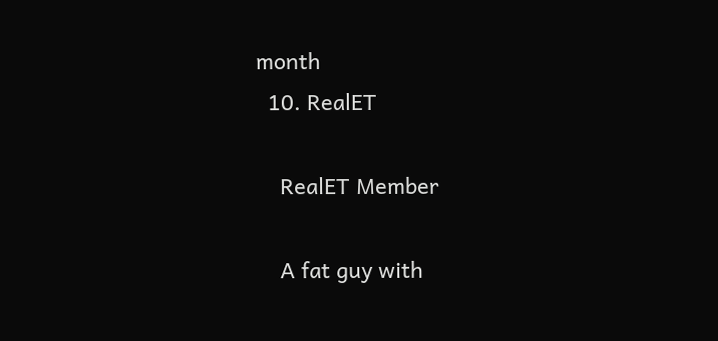month
  10. RealET

    RealET Member

    A fat guy with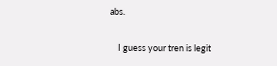abs.

    I guess your tren is legit